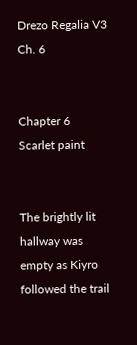Drezo Regalia V3 Ch. 6


Chapter 6
Scarlet paint


The brightly lit hallway was empty as Kiyro followed the trail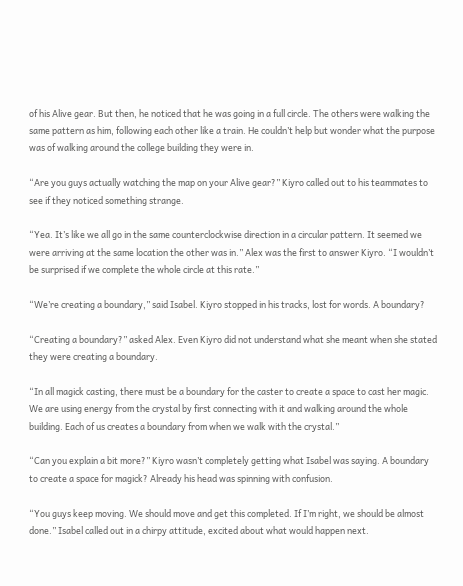of his Alive gear. But then, he noticed that he was going in a full circle. The others were walking the same pattern as him, following each other like a train. He couldn’t help but wonder what the purpose was of walking around the college building they were in.

“Are you guys actually watching the map on your Alive gear?” Kiyro called out to his teammates to see if they noticed something strange.

“Yea. It’s like we all go in the same counterclockwise direction in a circular pattern. It seemed we were arriving at the same location the other was in.” Alex was the first to answer Kiyro. “I wouldn’t be surprised if we complete the whole circle at this rate.”

“We’re creating a boundary,” said Isabel. Kiyro stopped in his tracks, lost for words. A boundary?

“Creating a boundary?” asked Alex. Even Kiyro did not understand what she meant when she stated they were creating a boundary.

“In all magick casting, there must be a boundary for the caster to create a space to cast her magic. We are using energy from the crystal by first connecting with it and walking around the whole building. Each of us creates a boundary from when we walk with the crystal.”

“Can you explain a bit more?” Kiyro wasn’t completely getting what Isabel was saying. A boundary to create a space for magick? Already his head was spinning with confusion.

“You guys keep moving. We should move and get this completed. If I’m right, we should be almost done.” Isabel called out in a chirpy attitude, excited about what would happen next.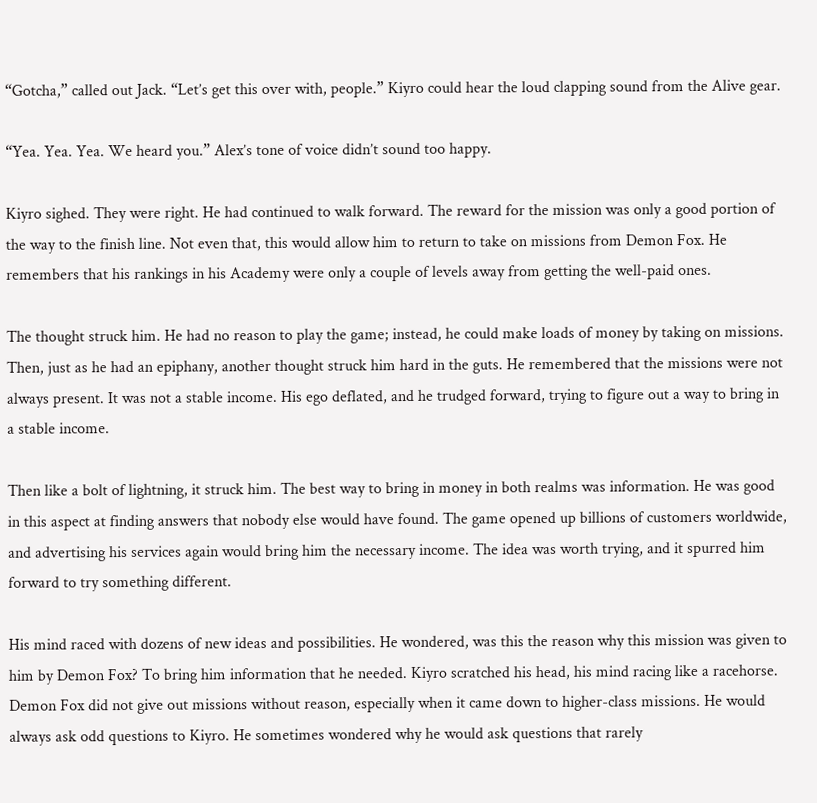“Gotcha,” called out Jack. “Let’s get this over with, people.” Kiyro could hear the loud clapping sound from the Alive gear.

“Yea. Yea. Yea. We heard you.” Alex’s tone of voice didn’t sound too happy.

Kiyro sighed. They were right. He had continued to walk forward. The reward for the mission was only a good portion of the way to the finish line. Not even that, this would allow him to return to take on missions from Demon Fox. He remembers that his rankings in his Academy were only a couple of levels away from getting the well-paid ones.

The thought struck him. He had no reason to play the game; instead, he could make loads of money by taking on missions. Then, just as he had an epiphany, another thought struck him hard in the guts. He remembered that the missions were not always present. It was not a stable income. His ego deflated, and he trudged forward, trying to figure out a way to bring in a stable income.

Then like a bolt of lightning, it struck him. The best way to bring in money in both realms was information. He was good in this aspect at finding answers that nobody else would have found. The game opened up billions of customers worldwide, and advertising his services again would bring him the necessary income. The idea was worth trying, and it spurred him forward to try something different.

His mind raced with dozens of new ideas and possibilities. He wondered, was this the reason why this mission was given to him by Demon Fox? To bring him information that he needed. Kiyro scratched his head, his mind racing like a racehorse. Demon Fox did not give out missions without reason, especially when it came down to higher-class missions. He would always ask odd questions to Kiyro. He sometimes wondered why he would ask questions that rarely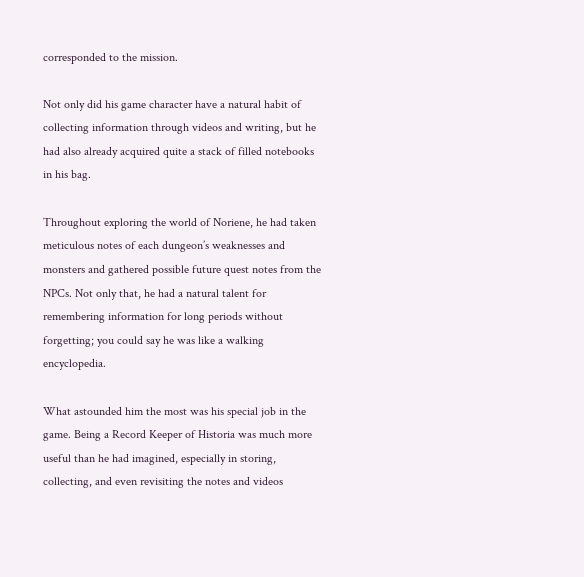corresponded to the mission.

Not only did his game character have a natural habit of collecting information through videos and writing, but he had also already acquired quite a stack of filled notebooks in his bag.

Throughout exploring the world of Noriene, he had taken meticulous notes of each dungeon’s weaknesses and monsters and gathered possible future quest notes from the NPCs. Not only that, he had a natural talent for remembering information for long periods without forgetting; you could say he was like a walking encyclopedia.

What astounded him the most was his special job in the game. Being a Record Keeper of Historia was much more useful than he had imagined, especially in storing, collecting, and even revisiting the notes and videos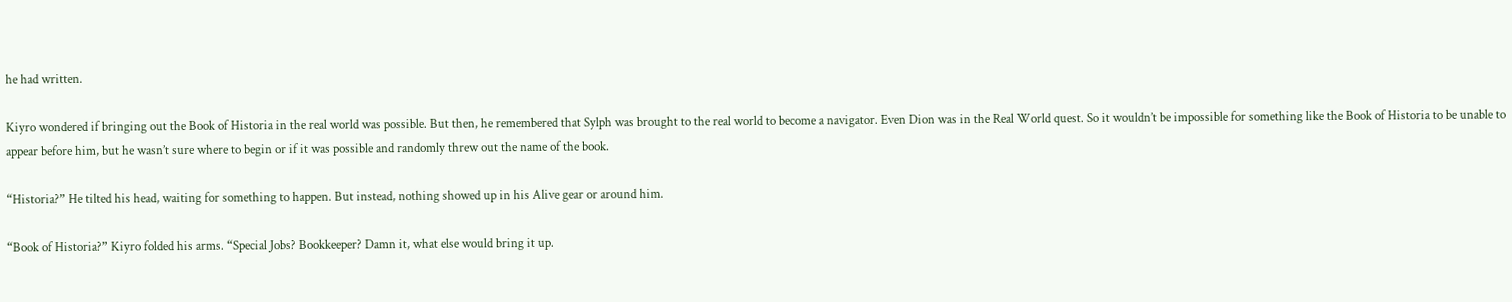he had written.

Kiyro wondered if bringing out the Book of Historia in the real world was possible. But then, he remembered that Sylph was brought to the real world to become a navigator. Even Dion was in the Real World quest. So it wouldn’t be impossible for something like the Book of Historia to be unable to appear before him, but he wasn’t sure where to begin or if it was possible and randomly threw out the name of the book.

“Historia?” He tilted his head, waiting for something to happen. But instead, nothing showed up in his Alive gear or around him.

“Book of Historia?” Kiyro folded his arms. “Special Jobs? Bookkeeper? Damn it, what else would bring it up.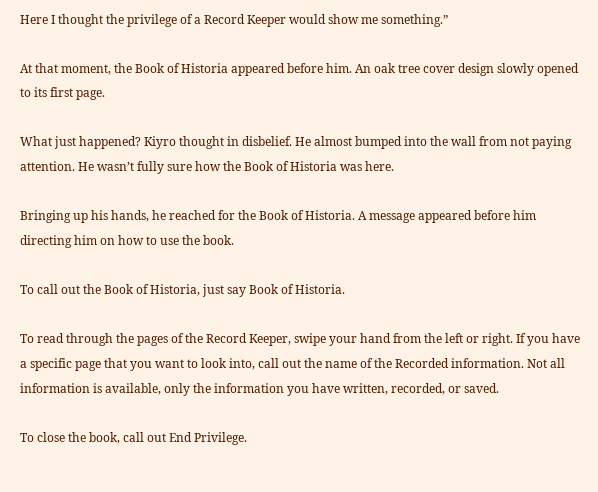Here I thought the privilege of a Record Keeper would show me something.”

At that moment, the Book of Historia appeared before him. An oak tree cover design slowly opened to its first page.

What just happened? Kiyro thought in disbelief. He almost bumped into the wall from not paying attention. He wasn’t fully sure how the Book of Historia was here.

Bringing up his hands, he reached for the Book of Historia. A message appeared before him directing him on how to use the book.

To call out the Book of Historia, just say Book of Historia.

To read through the pages of the Record Keeper, swipe your hand from the left or right. If you have a specific page that you want to look into, call out the name of the Recorded information. Not all information is available, only the information you have written, recorded, or saved.

To close the book, call out End Privilege.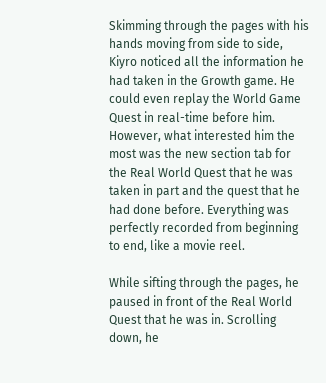Skimming through the pages with his hands moving from side to side, Kiyro noticed all the information he had taken in the Growth game. He could even replay the World Game Quest in real-time before him. However, what interested him the most was the new section tab for the Real World Quest that he was taken in part and the quest that he had done before. Everything was perfectly recorded from beginning to end, like a movie reel.

While sifting through the pages, he paused in front of the Real World Quest that he was in. Scrolling down, he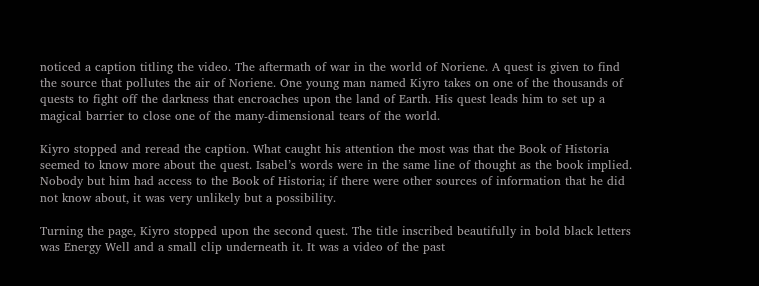noticed a caption titling the video. The aftermath of war in the world of Noriene. A quest is given to find the source that pollutes the air of Noriene. One young man named Kiyro takes on one of the thousands of quests to fight off the darkness that encroaches upon the land of Earth. His quest leads him to set up a magical barrier to close one of the many-dimensional tears of the world.

Kiyro stopped and reread the caption. What caught his attention the most was that the Book of Historia seemed to know more about the quest. Isabel’s words were in the same line of thought as the book implied. Nobody but him had access to the Book of Historia; if there were other sources of information that he did not know about, it was very unlikely but a possibility.

Turning the page, Kiyro stopped upon the second quest. The title inscribed beautifully in bold black letters was Energy Well and a small clip underneath it. It was a video of the past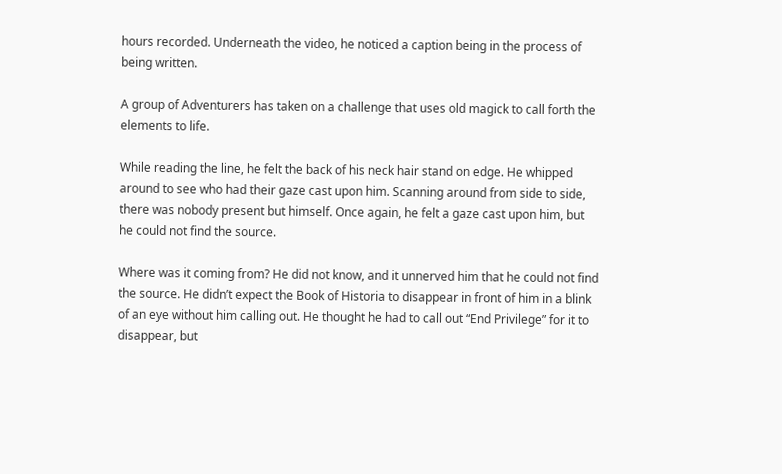hours recorded. Underneath the video, he noticed a caption being in the process of being written.

A group of Adventurers has taken on a challenge that uses old magick to call forth the elements to life.

While reading the line, he felt the back of his neck hair stand on edge. He whipped around to see who had their gaze cast upon him. Scanning around from side to side, there was nobody present but himself. Once again, he felt a gaze cast upon him, but he could not find the source.

Where was it coming from? He did not know, and it unnerved him that he could not find the source. He didn’t expect the Book of Historia to disappear in front of him in a blink of an eye without him calling out. He thought he had to call out “End Privilege” for it to disappear, but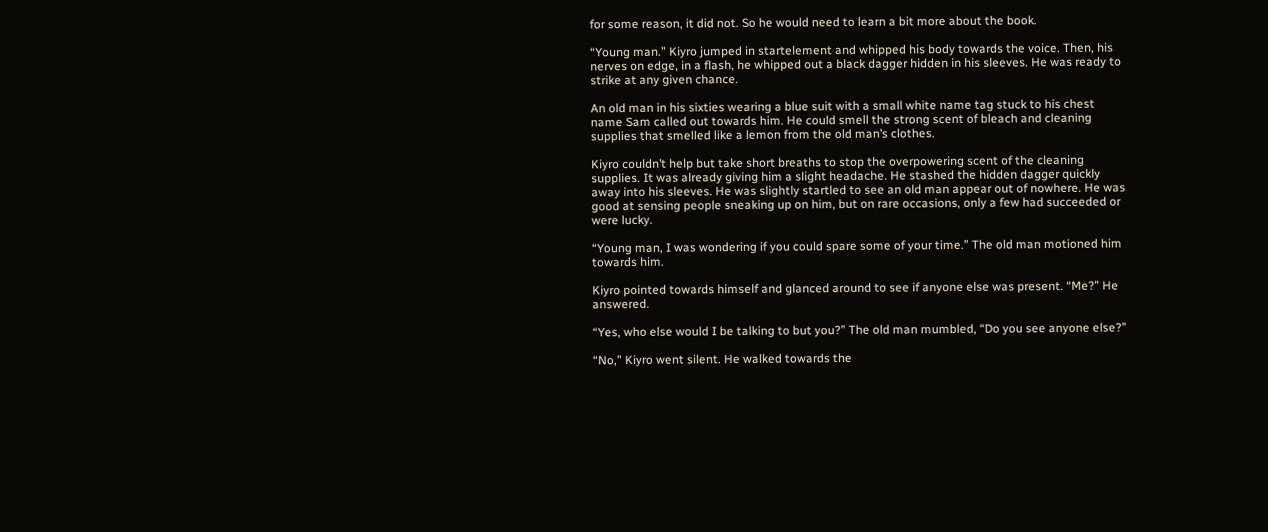for some reason, it did not. So he would need to learn a bit more about the book.

“Young man.” Kiyro jumped in startelement and whipped his body towards the voice. Then, his nerves on edge, in a flash, he whipped out a black dagger hidden in his sleeves. He was ready to strike at any given chance.

An old man in his sixties wearing a blue suit with a small white name tag stuck to his chest name Sam called out towards him. He could smell the strong scent of bleach and cleaning supplies that smelled like a lemon from the old man’s clothes.

Kiyro couldn’t help but take short breaths to stop the overpowering scent of the cleaning supplies. It was already giving him a slight headache. He stashed the hidden dagger quickly away into his sleeves. He was slightly startled to see an old man appear out of nowhere. He was good at sensing people sneaking up on him, but on rare occasions, only a few had succeeded or were lucky.

“Young man, I was wondering if you could spare some of your time.” The old man motioned him towards him.

Kiyro pointed towards himself and glanced around to see if anyone else was present. “Me?” He answered.

“Yes, who else would I be talking to but you?” The old man mumbled, “Do you see anyone else?”

“No,” Kiyro went silent. He walked towards the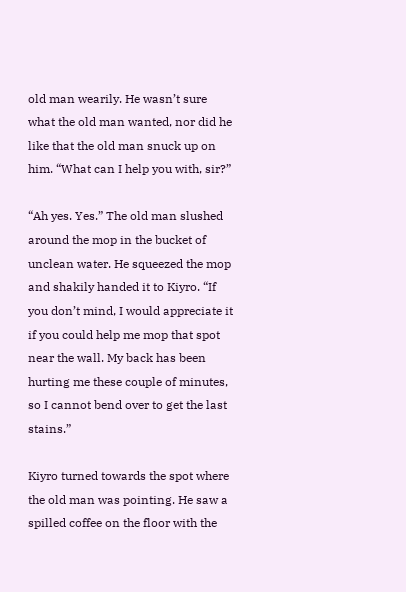old man wearily. He wasn’t sure what the old man wanted, nor did he like that the old man snuck up on him. “What can I help you with, sir?”

“Ah yes. Yes.” The old man slushed around the mop in the bucket of unclean water. He squeezed the mop and shakily handed it to Kiyro. “If you don’t mind, I would appreciate it if you could help me mop that spot near the wall. My back has been hurting me these couple of minutes, so I cannot bend over to get the last stains.”

Kiyro turned towards the spot where the old man was pointing. He saw a spilled coffee on the floor with the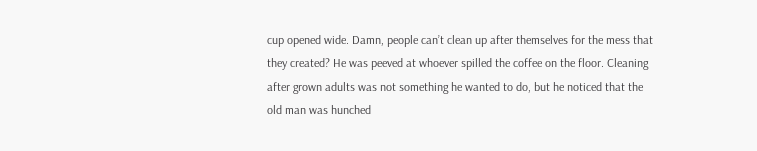cup opened wide. Damn, people can’t clean up after themselves for the mess that they created? He was peeved at whoever spilled the coffee on the floor. Cleaning after grown adults was not something he wanted to do, but he noticed that the old man was hunched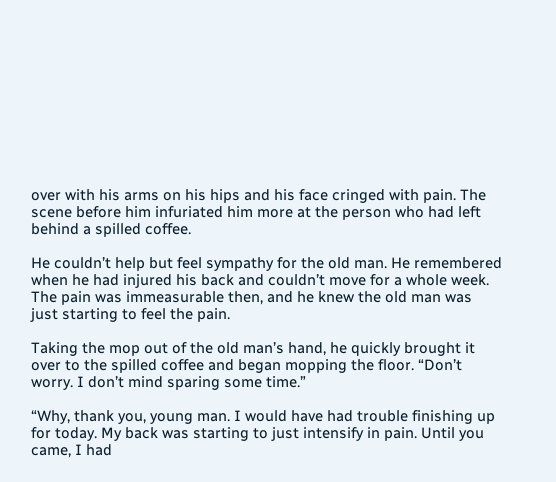over with his arms on his hips and his face cringed with pain. The scene before him infuriated him more at the person who had left behind a spilled coffee.

He couldn’t help but feel sympathy for the old man. He remembered when he had injured his back and couldn’t move for a whole week. The pain was immeasurable then, and he knew the old man was just starting to feel the pain.

Taking the mop out of the old man’s hand, he quickly brought it over to the spilled coffee and began mopping the floor. “Don’t worry. I don’t mind sparing some time.”

“Why, thank you, young man. I would have had trouble finishing up for today. My back was starting to just intensify in pain. Until you came, I had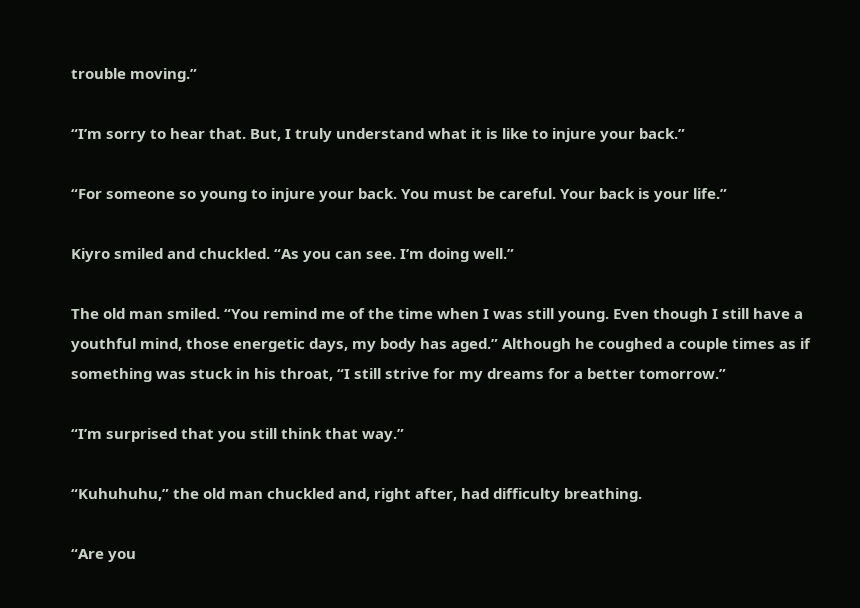trouble moving.”

“I’m sorry to hear that. But, I truly understand what it is like to injure your back.”

“For someone so young to injure your back. You must be careful. Your back is your life.”

Kiyro smiled and chuckled. “As you can see. I’m doing well.”

The old man smiled. “You remind me of the time when I was still young. Even though I still have a youthful mind, those energetic days, my body has aged.” Although he coughed a couple times as if something was stuck in his throat, “I still strive for my dreams for a better tomorrow.”

“I’m surprised that you still think that way.”

“Kuhuhuhu,” the old man chuckled and, right after, had difficulty breathing.

“Are you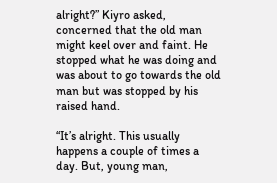alright?” Kiyro asked, concerned that the old man might keel over and faint. He stopped what he was doing and was about to go towards the old man but was stopped by his raised hand.

“It’s alright. This usually happens a couple of times a day. But, young man,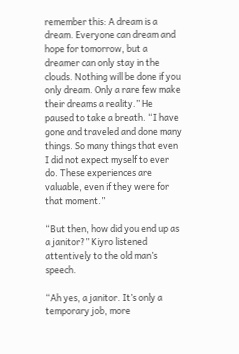remember this: A dream is a dream. Everyone can dream and hope for tomorrow, but a dreamer can only stay in the clouds. Nothing will be done if you only dream. Only a rare few make their dreams a reality.” He paused to take a breath. “I have gone and traveled and done many things. So many things that even I did not expect myself to ever do. These experiences are valuable, even if they were for that moment.”

“But then, how did you end up as a janitor?” Kiyro listened attentively to the old man’s speech.

“Ah yes, a janitor. It’s only a temporary job, more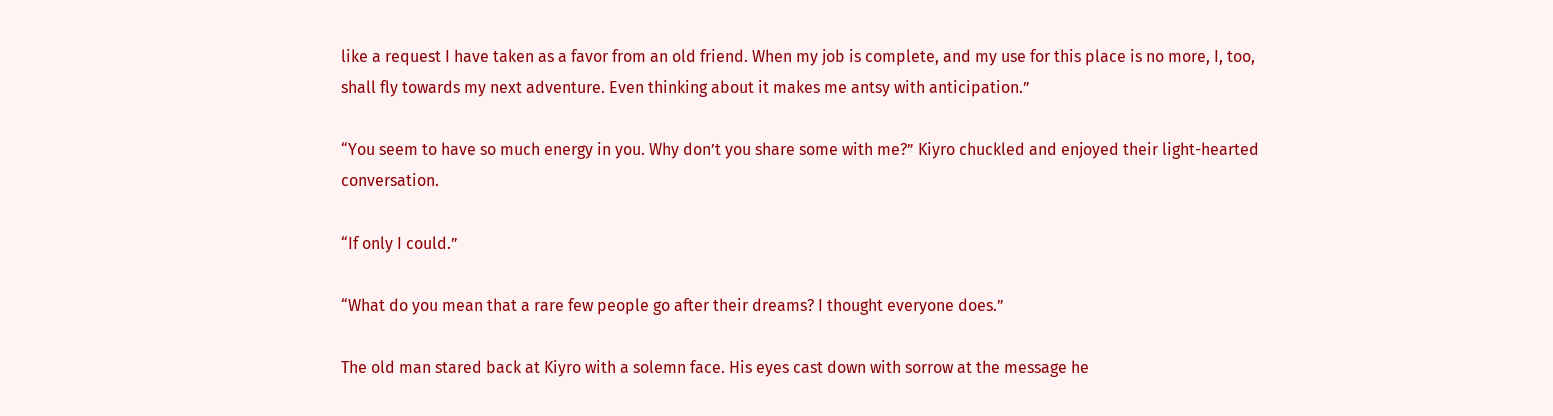like a request I have taken as a favor from an old friend. When my job is complete, and my use for this place is no more, I, too, shall fly towards my next adventure. Even thinking about it makes me antsy with anticipation.”

“You seem to have so much energy in you. Why don’t you share some with me?” Kiyro chuckled and enjoyed their light-hearted conversation.

“If only I could.”

“What do you mean that a rare few people go after their dreams? I thought everyone does.”

The old man stared back at Kiyro with a solemn face. His eyes cast down with sorrow at the message he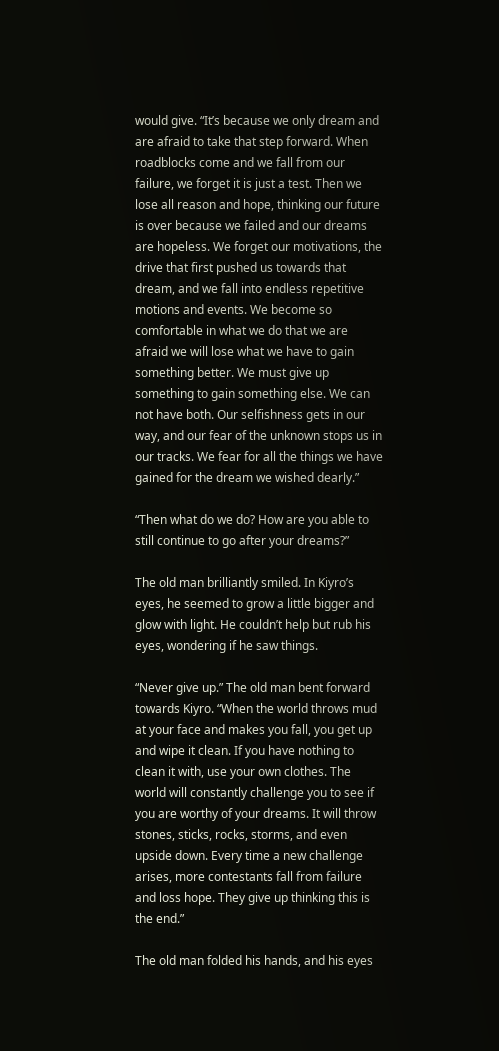would give. “It’s because we only dream and are afraid to take that step forward. When roadblocks come and we fall from our failure, we forget it is just a test. Then we lose all reason and hope, thinking our future is over because we failed and our dreams are hopeless. We forget our motivations, the drive that first pushed us towards that dream, and we fall into endless repetitive motions and events. We become so comfortable in what we do that we are afraid we will lose what we have to gain something better. We must give up something to gain something else. We can not have both. Our selfishness gets in our way, and our fear of the unknown stops us in our tracks. We fear for all the things we have gained for the dream we wished dearly.”

“Then what do we do? How are you able to still continue to go after your dreams?”

The old man brilliantly smiled. In Kiyro’s eyes, he seemed to grow a little bigger and glow with light. He couldn’t help but rub his eyes, wondering if he saw things.

“Never give up.” The old man bent forward towards Kiyro. “When the world throws mud at your face and makes you fall, you get up and wipe it clean. If you have nothing to clean it with, use your own clothes. The world will constantly challenge you to see if you are worthy of your dreams. It will throw stones, sticks, rocks, storms, and even upside down. Every time a new challenge arises, more contestants fall from failure and loss hope. They give up thinking this is the end.”

The old man folded his hands, and his eyes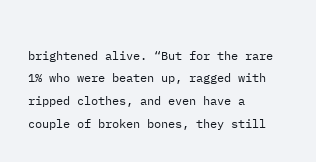brightened alive. “But for the rare 1% who were beaten up, ragged with ripped clothes, and even have a couple of broken bones, they still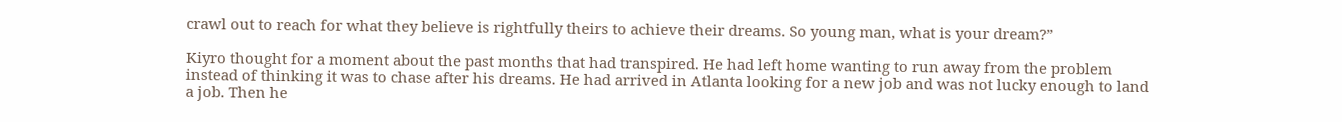crawl out to reach for what they believe is rightfully theirs to achieve their dreams. So young man, what is your dream?”

Kiyro thought for a moment about the past months that had transpired. He had left home wanting to run away from the problem instead of thinking it was to chase after his dreams. He had arrived in Atlanta looking for a new job and was not lucky enough to land a job. Then he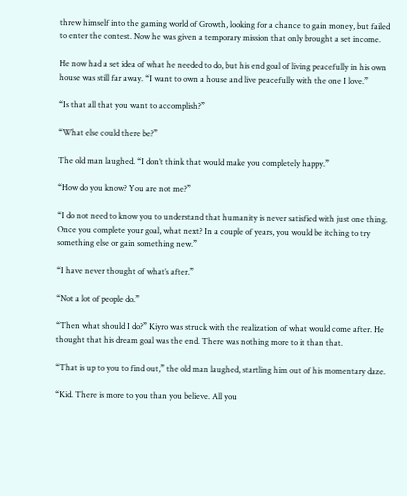threw himself into the gaming world of Growth, looking for a chance to gain money, but failed to enter the contest. Now he was given a temporary mission that only brought a set income.

He now had a set idea of what he needed to do, but his end goal of living peacefully in his own house was still far away. “I want to own a house and live peacefully with the one I love.”

“Is that all that you want to accomplish?”

“What else could there be?”

The old man laughed. “I don’t think that would make you completely happy.”

“How do you know? You are not me?”

“I do not need to know you to understand that humanity is never satisfied with just one thing. Once you complete your goal, what next? In a couple of years, you would be itching to try something else or gain something new.”

“I have never thought of what’s after.”

“Not a lot of people do.”

“Then what should I do?” Kiyro was struck with the realization of what would come after. He thought that his dream goal was the end. There was nothing more to it than that.

“That is up to you to find out,” the old man laughed, startling him out of his momentary daze.

“Kid. There is more to you than you believe. All you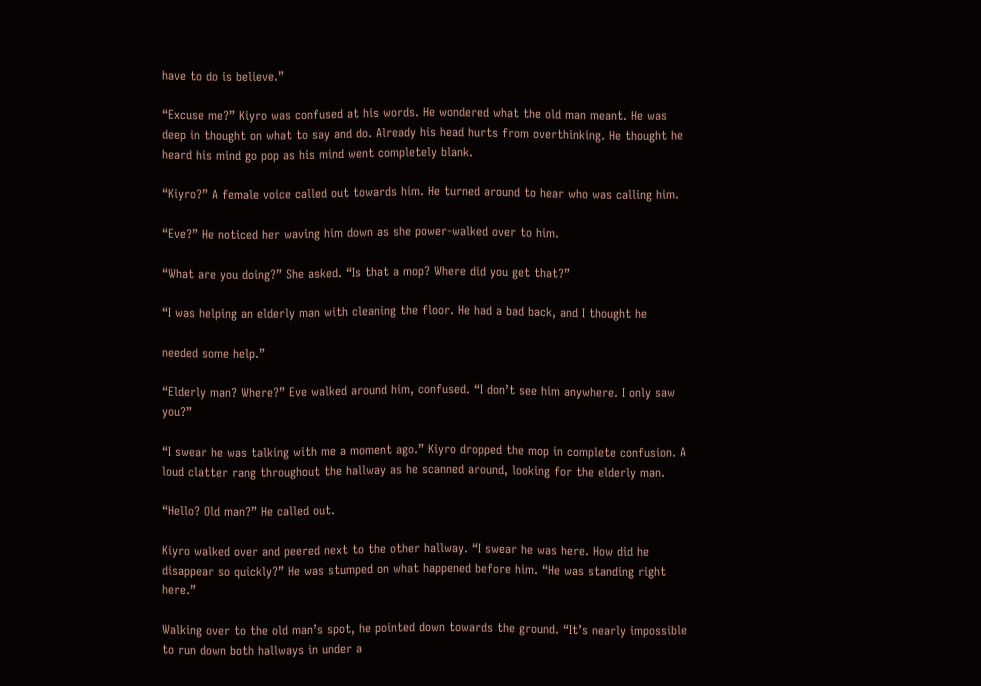have to do is believe.”

“Excuse me?” Kiyro was confused at his words. He wondered what the old man meant. He was deep in thought on what to say and do. Already his head hurts from overthinking. He thought he heard his mind go pop as his mind went completely blank.

“Kiyro?” A female voice called out towards him. He turned around to hear who was calling him.

“Eve?” He noticed her waving him down as she power-walked over to him.

“What are you doing?” She asked. “Is that a mop? Where did you get that?”

“I was helping an elderly man with cleaning the floor. He had a bad back, and I thought he

needed some help.”

“Elderly man? Where?” Eve walked around him, confused. “I don’t see him anywhere. I only saw you?”

“I swear he was talking with me a moment ago.” Kiyro dropped the mop in complete confusion. A loud clatter rang throughout the hallway as he scanned around, looking for the elderly man.

“Hello? Old man?” He called out.

Kiyro walked over and peered next to the other hallway. “I swear he was here. How did he disappear so quickly?” He was stumped on what happened before him. “He was standing right here.”

Walking over to the old man’s spot, he pointed down towards the ground. “It’s nearly impossible to run down both hallways in under a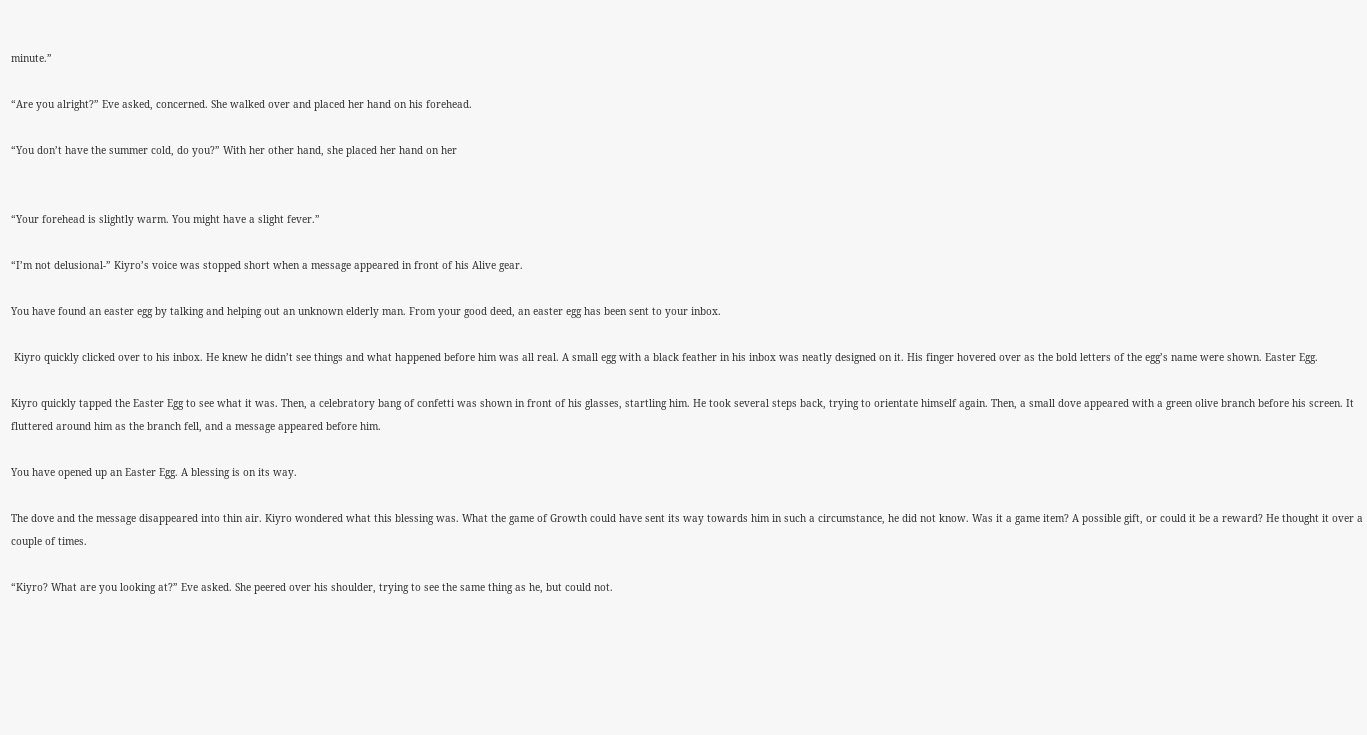minute.”

“Are you alright?” Eve asked, concerned. She walked over and placed her hand on his forehead.

“You don’t have the summer cold, do you?” With her other hand, she placed her hand on her


“Your forehead is slightly warm. You might have a slight fever.”

“I’m not delusional-” Kiyro’s voice was stopped short when a message appeared in front of his Alive gear.

You have found an easter egg by talking and helping out an unknown elderly man. From your good deed, an easter egg has been sent to your inbox.

 Kiyro quickly clicked over to his inbox. He knew he didn’t see things and what happened before him was all real. A small egg with a black feather in his inbox was neatly designed on it. His finger hovered over as the bold letters of the egg’s name were shown. Easter Egg.

Kiyro quickly tapped the Easter Egg to see what it was. Then, a celebratory bang of confetti was shown in front of his glasses, startling him. He took several steps back, trying to orientate himself again. Then, a small dove appeared with a green olive branch before his screen. It fluttered around him as the branch fell, and a message appeared before him.

You have opened up an Easter Egg. A blessing is on its way.

The dove and the message disappeared into thin air. Kiyro wondered what this blessing was. What the game of Growth could have sent its way towards him in such a circumstance, he did not know. Was it a game item? A possible gift, or could it be a reward? He thought it over a couple of times.

“Kiyro? What are you looking at?” Eve asked. She peered over his shoulder, trying to see the same thing as he, but could not.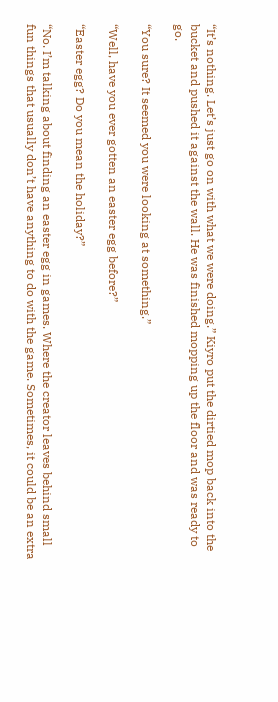“It’s nothing. Let’s just go on with what we were doing.” Kiyro put the dirtied mop back into the bucket and pushed it against the wall. He was finished mopping up the floor and was ready to go.

“You sure? It seemed you were looking at something.”

“Well, have you ever gotten an easter egg before?”

“Easter egg? Do you mean the holiday?”

“No. I’m talking about finding an easter egg in games. Where the creator leaves behind small fun things that usually don’t have anything to do with the game. Sometimes, it could be an extra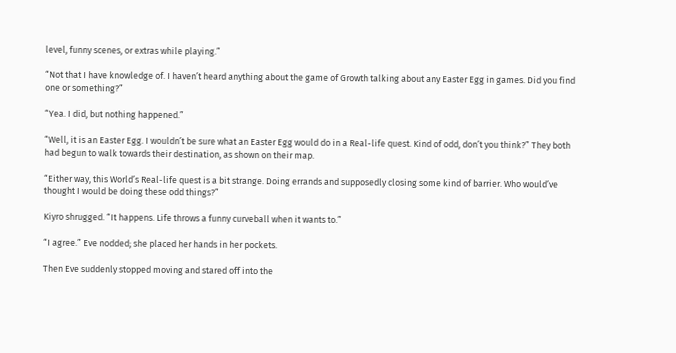level, funny scenes, or extras while playing.”

“Not that I have knowledge of. I haven’t heard anything about the game of Growth talking about any Easter Egg in games. Did you find one or something?”

“Yea. I did, but nothing happened.”

“Well, it is an Easter Egg. I wouldn’t be sure what an Easter Egg would do in a Real-life quest. Kind of odd, don’t you think?” They both had begun to walk towards their destination, as shown on their map.

“Either way, this World’s Real-life quest is a bit strange. Doing errands and supposedly closing some kind of barrier. Who would’ve thought I would be doing these odd things?”

Kiyro shrugged. “It happens. Life throws a funny curveball when it wants to.”

“I agree.” Eve nodded; she placed her hands in her pockets.

Then Eve suddenly stopped moving and stared off into the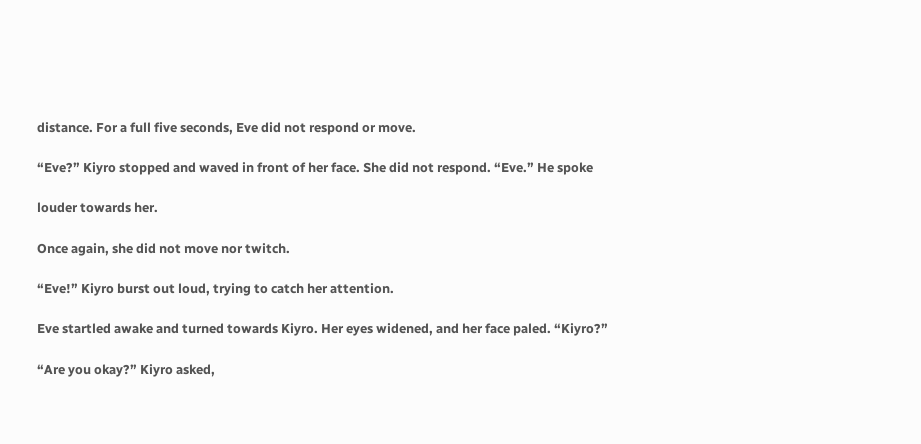distance. For a full five seconds, Eve did not respond or move.

“Eve?” Kiyro stopped and waved in front of her face. She did not respond. “Eve.” He spoke

louder towards her.

Once again, she did not move nor twitch.

“Eve!” Kiyro burst out loud, trying to catch her attention.

Eve startled awake and turned towards Kiyro. Her eyes widened, and her face paled. “Kiyro?”

“Are you okay?” Kiyro asked,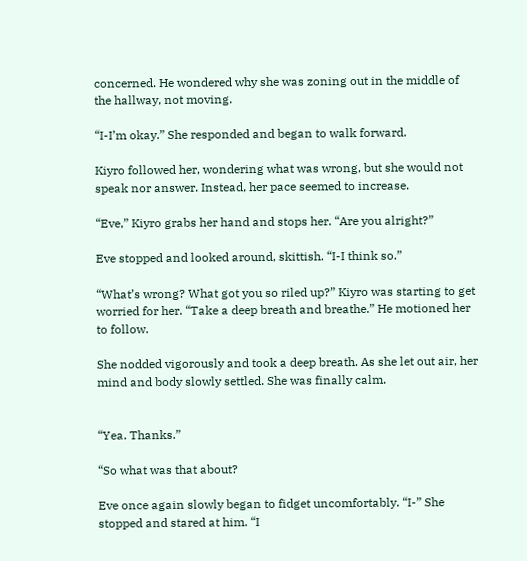concerned. He wondered why she was zoning out in the middle of the hallway, not moving.

“I-I’m okay.” She responded and began to walk forward.

Kiyro followed her, wondering what was wrong, but she would not speak nor answer. Instead, her pace seemed to increase.

“Eve,” Kiyro grabs her hand and stops her. “Are you alright?”

Eve stopped and looked around, skittish. “I-I think so.”

“What’s wrong? What got you so riled up?” Kiyro was starting to get worried for her. “Take a deep breath and breathe.” He motioned her to follow.

She nodded vigorously and took a deep breath. As she let out air, her mind and body slowly settled. She was finally calm.


“Yea. Thanks.”

“So what was that about?

Eve once again slowly began to fidget uncomfortably. “I-” She stopped and stared at him. “I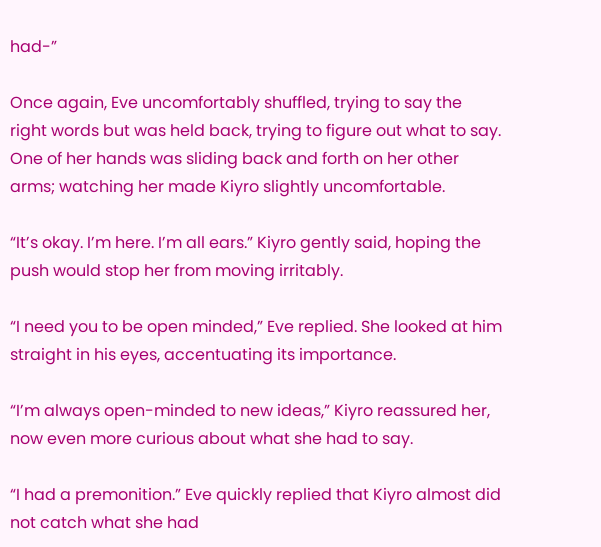had-”

Once again, Eve uncomfortably shuffled, trying to say the right words but was held back, trying to figure out what to say. One of her hands was sliding back and forth on her other arms; watching her made Kiyro slightly uncomfortable.

“It’s okay. I’m here. I’m all ears.” Kiyro gently said, hoping the push would stop her from moving irritably.

“I need you to be open minded,” Eve replied. She looked at him straight in his eyes, accentuating its importance.

“I’m always open-minded to new ideas,” Kiyro reassured her, now even more curious about what she had to say.

“I had a premonition.” Eve quickly replied that Kiyro almost did not catch what she had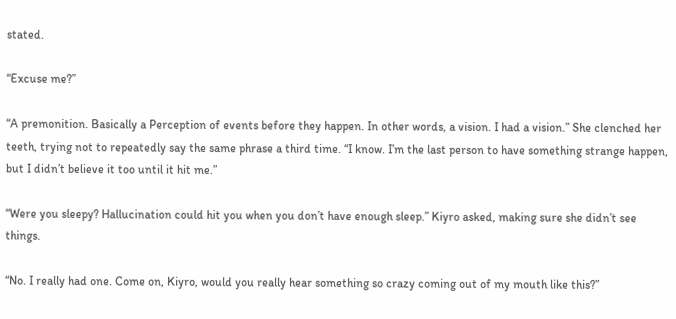stated.

“Excuse me?”

“A premonition. Basically a Perception of events before they happen. In other words, a vision. I had a vision.” She clenched her teeth, trying not to repeatedly say the same phrase a third time. “I know. I’m the last person to have something strange happen, but I didn’t believe it too until it hit me.”

“Were you sleepy? Hallucination could hit you when you don’t have enough sleep.” Kiyro asked, making sure she didn’t see things.

“No. I really had one. Come on, Kiyro, would you really hear something so crazy coming out of my mouth like this?”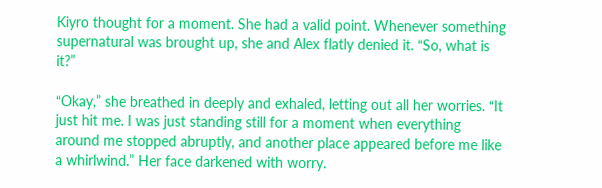Kiyro thought for a moment. She had a valid point. Whenever something supernatural was brought up, she and Alex flatly denied it. “So, what is it?”

“Okay,” she breathed in deeply and exhaled, letting out all her worries. “It just hit me. I was just standing still for a moment when everything around me stopped abruptly, and another place appeared before me like a whirlwind.” Her face darkened with worry.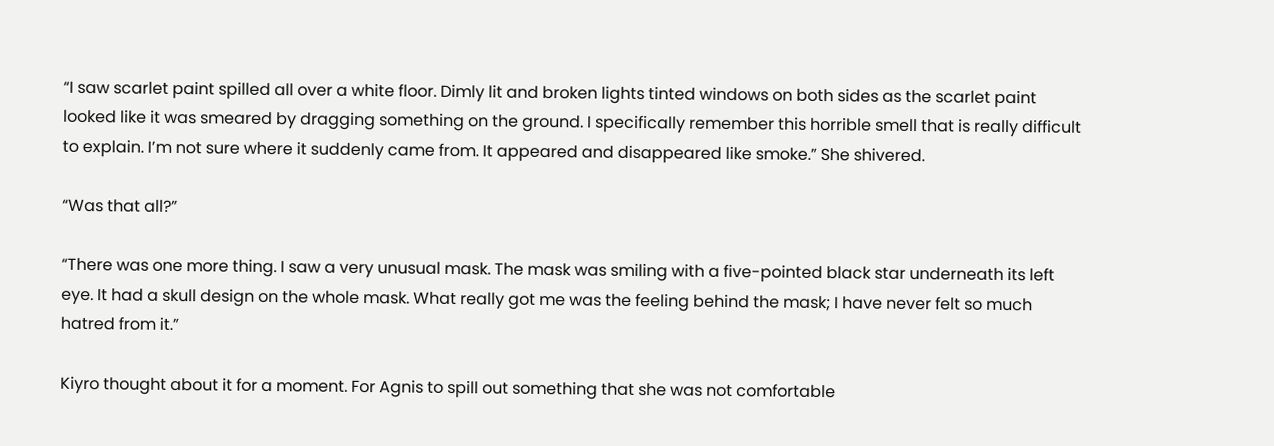“I saw scarlet paint spilled all over a white floor. Dimly lit and broken lights tinted windows on both sides as the scarlet paint looked like it was smeared by dragging something on the ground. I specifically remember this horrible smell that is really difficult to explain. I’m not sure where it suddenly came from. It appeared and disappeared like smoke.” She shivered.

“Was that all?”

“There was one more thing. I saw a very unusual mask. The mask was smiling with a five-pointed black star underneath its left eye. It had a skull design on the whole mask. What really got me was the feeling behind the mask; I have never felt so much hatred from it.”

Kiyro thought about it for a moment. For Agnis to spill out something that she was not comfortable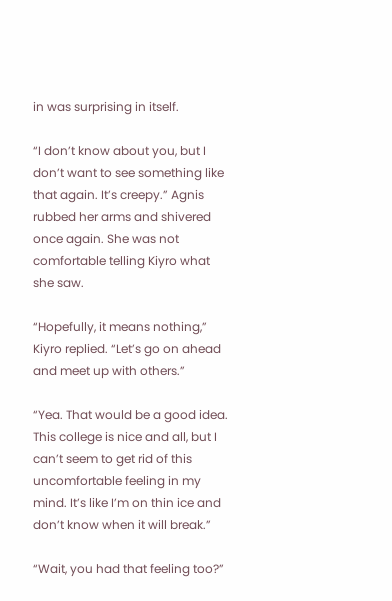in was surprising in itself.

“I don’t know about you, but I don’t want to see something like that again. It’s creepy.” Agnis rubbed her arms and shivered once again. She was not comfortable telling Kiyro what she saw.

“Hopefully, it means nothing,” Kiyro replied. “Let’s go on ahead and meet up with others.”

“Yea. That would be a good idea. This college is nice and all, but I can’t seem to get rid of this uncomfortable feeling in my mind. It’s like I’m on thin ice and don’t know when it will break.”

“Wait, you had that feeling too?”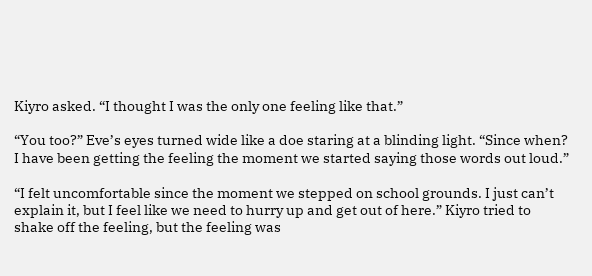Kiyro asked. “I thought I was the only one feeling like that.”

“You too?” Eve’s eyes turned wide like a doe staring at a blinding light. “Since when? I have been getting the feeling the moment we started saying those words out loud.”

“I felt uncomfortable since the moment we stepped on school grounds. I just can’t explain it, but I feel like we need to hurry up and get out of here.” Kiyro tried to shake off the feeling, but the feeling was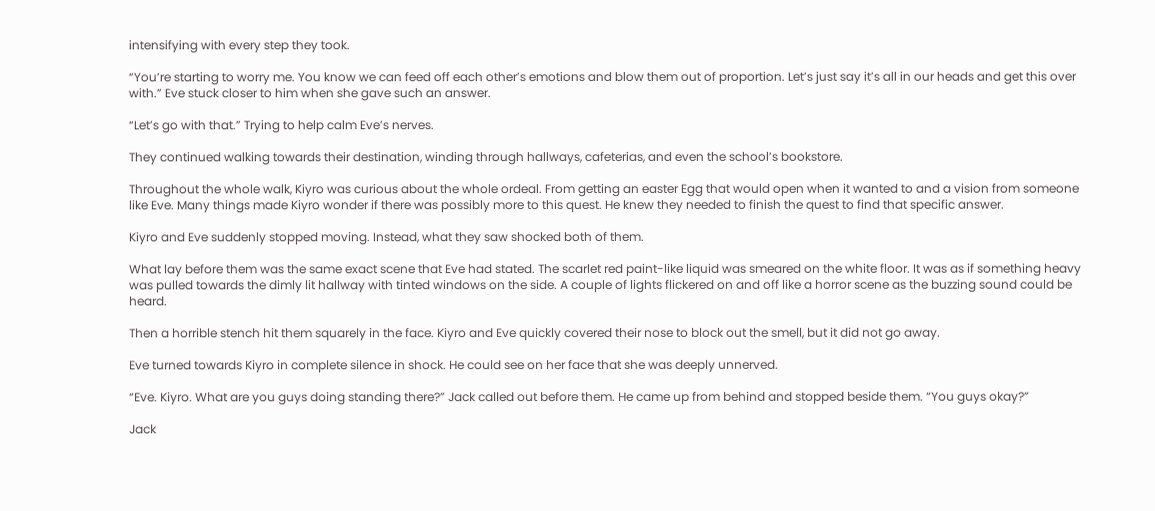intensifying with every step they took.

“You’re starting to worry me. You know we can feed off each other’s emotions and blow them out of proportion. Let’s just say it’s all in our heads and get this over with.” Eve stuck closer to him when she gave such an answer.

“Let’s go with that.” Trying to help calm Eve’s nerves.

They continued walking towards their destination, winding through hallways, cafeterias, and even the school’s bookstore.

Throughout the whole walk, Kiyro was curious about the whole ordeal. From getting an easter Egg that would open when it wanted to and a vision from someone like Eve. Many things made Kiyro wonder if there was possibly more to this quest. He knew they needed to finish the quest to find that specific answer.

Kiyro and Eve suddenly stopped moving. Instead, what they saw shocked both of them.

What lay before them was the same exact scene that Eve had stated. The scarlet red paint-like liquid was smeared on the white floor. It was as if something heavy was pulled towards the dimly lit hallway with tinted windows on the side. A couple of lights flickered on and off like a horror scene as the buzzing sound could be heard.

Then a horrible stench hit them squarely in the face. Kiyro and Eve quickly covered their nose to block out the smell, but it did not go away.

Eve turned towards Kiyro in complete silence in shock. He could see on her face that she was deeply unnerved.

“Eve. Kiyro. What are you guys doing standing there?” Jack called out before them. He came up from behind and stopped beside them. “You guys okay?”

Jack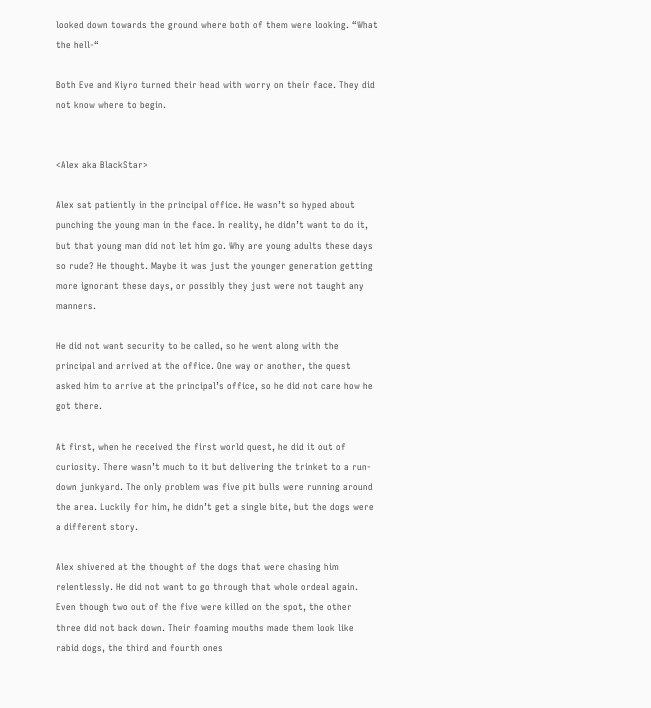looked down towards the ground where both of them were looking. “What the hell-“

Both Eve and Kiyro turned their head with worry on their face. They did not know where to begin.


<Alex aka BlackStar>

Alex sat patiently in the principal office. He wasn’t so hyped about punching the young man in the face. In reality, he didn’t want to do it, but that young man did not let him go. Why are young adults these days so rude? He thought. Maybe it was just the younger generation getting more ignorant these days, or possibly they just were not taught any manners.

He did not want security to be called, so he went along with the principal and arrived at the office. One way or another, the quest asked him to arrive at the principal’s office, so he did not care how he got there.

At first, when he received the first world quest, he did it out of curiosity. There wasn’t much to it but delivering the trinket to a run-down junkyard. The only problem was five pit bulls were running around the area. Luckily for him, he didn’t get a single bite, but the dogs were a different story.

Alex shivered at the thought of the dogs that were chasing him relentlessly. He did not want to go through that whole ordeal again. Even though two out of the five were killed on the spot, the other three did not back down. Their foaming mouths made them look like rabid dogs, the third and fourth ones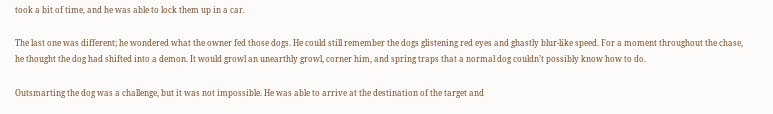took a bit of time, and he was able to lock them up in a car.

The last one was different; he wondered what the owner fed those dogs. He could still remember the dogs glistening red eyes and ghastly blur-like speed. For a moment throughout the chase, he thought the dog had shifted into a demon. It would growl an unearthly growl, corner him, and spring traps that a normal dog couldn’t possibly know how to do.

Outsmarting the dog was a challenge, but it was not impossible. He was able to arrive at the destination of the target and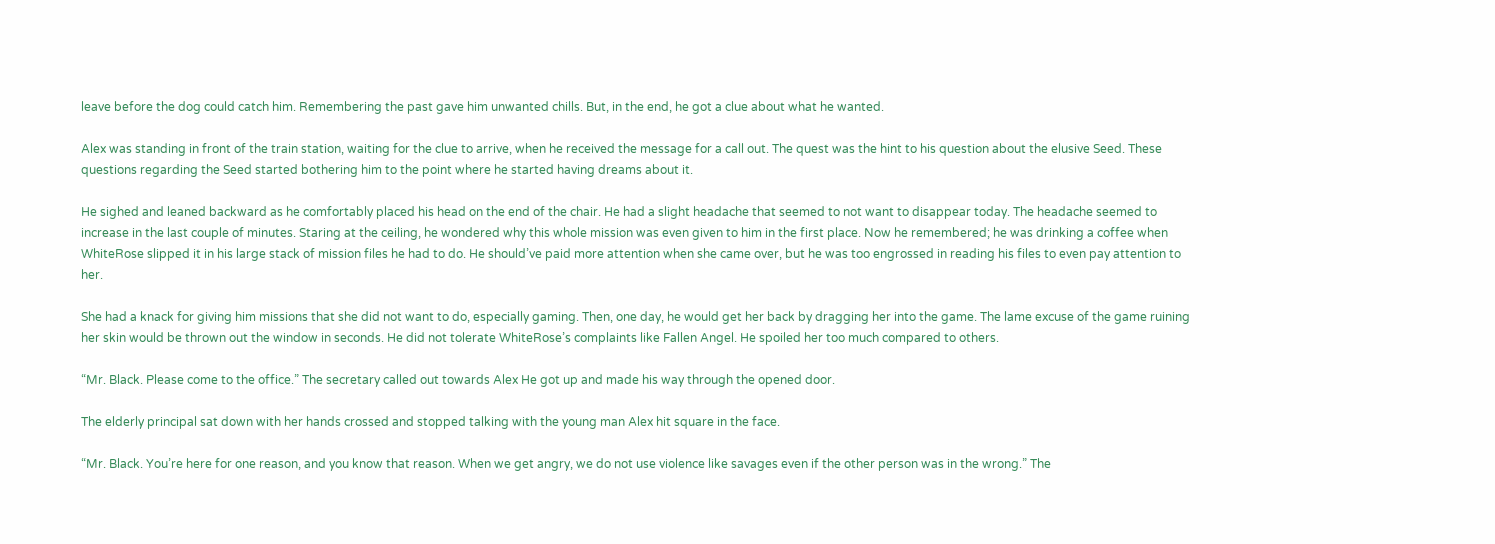leave before the dog could catch him. Remembering the past gave him unwanted chills. But, in the end, he got a clue about what he wanted.

Alex was standing in front of the train station, waiting for the clue to arrive, when he received the message for a call out. The quest was the hint to his question about the elusive Seed. These questions regarding the Seed started bothering him to the point where he started having dreams about it.

He sighed and leaned backward as he comfortably placed his head on the end of the chair. He had a slight headache that seemed to not want to disappear today. The headache seemed to increase in the last couple of minutes. Staring at the ceiling, he wondered why this whole mission was even given to him in the first place. Now he remembered; he was drinking a coffee when WhiteRose slipped it in his large stack of mission files he had to do. He should’ve paid more attention when she came over, but he was too engrossed in reading his files to even pay attention to her.

She had a knack for giving him missions that she did not want to do, especially gaming. Then, one day, he would get her back by dragging her into the game. The lame excuse of the game ruining her skin would be thrown out the window in seconds. He did not tolerate WhiteRose’s complaints like Fallen Angel. He spoiled her too much compared to others.

“Mr. Black. Please come to the office.” The secretary called out towards Alex He got up and made his way through the opened door.

The elderly principal sat down with her hands crossed and stopped talking with the young man Alex hit square in the face.

“Mr. Black. You’re here for one reason, and you know that reason. When we get angry, we do not use violence like savages even if the other person was in the wrong.” The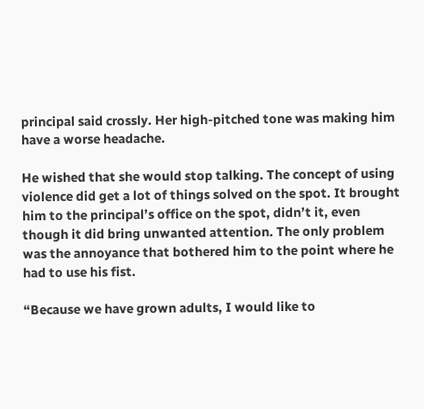principal said crossly. Her high-pitched tone was making him have a worse headache.

He wished that she would stop talking. The concept of using violence did get a lot of things solved on the spot. It brought him to the principal’s office on the spot, didn’t it, even though it did bring unwanted attention. The only problem was the annoyance that bothered him to the point where he had to use his fist.

“Because we have grown adults, I would like to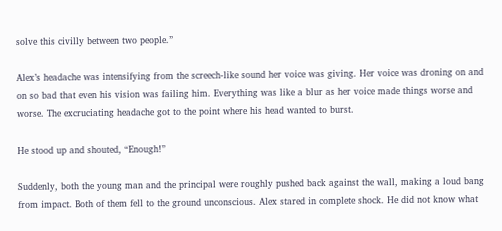solve this civilly between two people.”

Alex’s headache was intensifying from the screech-like sound her voice was giving. Her voice was droning on and on so bad that even his vision was failing him. Everything was like a blur as her voice made things worse and worse. The excruciating headache got to the point where his head wanted to burst.

He stood up and shouted, “Enough!”

Suddenly, both the young man and the principal were roughly pushed back against the wall, making a loud bang from impact. Both of them fell to the ground unconscious. Alex stared in complete shock. He did not know what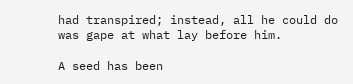had transpired; instead, all he could do was gape at what lay before him.

A seed has been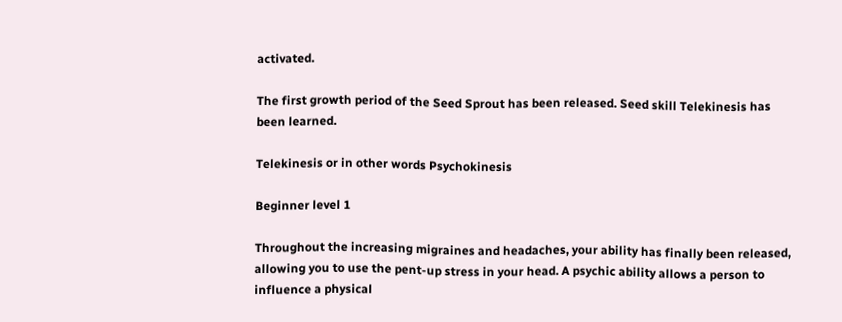activated.

The first growth period of the Seed Sprout has been released. Seed skill Telekinesis has been learned.

Telekinesis or in other words Psychokinesis

Beginner level 1

Throughout the increasing migraines and headaches, your ability has finally been released, allowing you to use the pent-up stress in your head. A psychic ability allows a person to influence a physical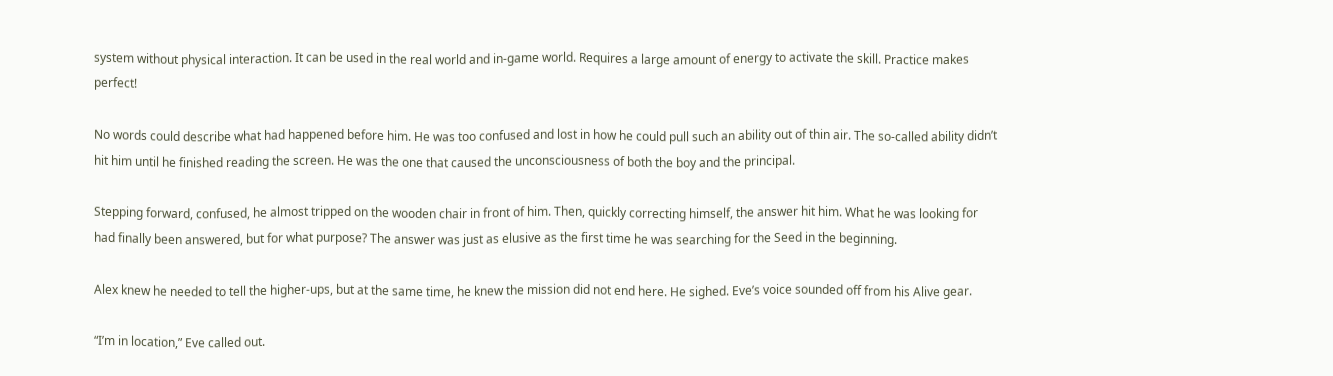system without physical interaction. It can be used in the real world and in-game world. Requires a large amount of energy to activate the skill. Practice makes perfect!

No words could describe what had happened before him. He was too confused and lost in how he could pull such an ability out of thin air. The so-called ability didn’t hit him until he finished reading the screen. He was the one that caused the unconsciousness of both the boy and the principal.

Stepping forward, confused, he almost tripped on the wooden chair in front of him. Then, quickly correcting himself, the answer hit him. What he was looking for had finally been answered, but for what purpose? The answer was just as elusive as the first time he was searching for the Seed in the beginning.

Alex knew he needed to tell the higher-ups, but at the same time, he knew the mission did not end here. He sighed. Eve’s voice sounded off from his Alive gear.

“I’m in location,” Eve called out.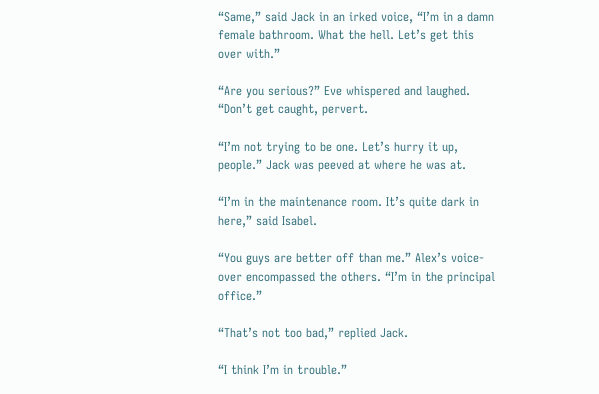“Same,” said Jack in an irked voice, “I’m in a damn female bathroom. What the hell. Let’s get this over with.”

“Are you serious?” Eve whispered and laughed. “Don’t get caught, pervert.

“I’m not trying to be one. Let’s hurry it up, people.” Jack was peeved at where he was at.

“I’m in the maintenance room. It’s quite dark in here,” said Isabel.

“You guys are better off than me.” Alex’s voice-over encompassed the others. “I’m in the principal office.”

“That’s not too bad,” replied Jack.

“I think I’m in trouble.”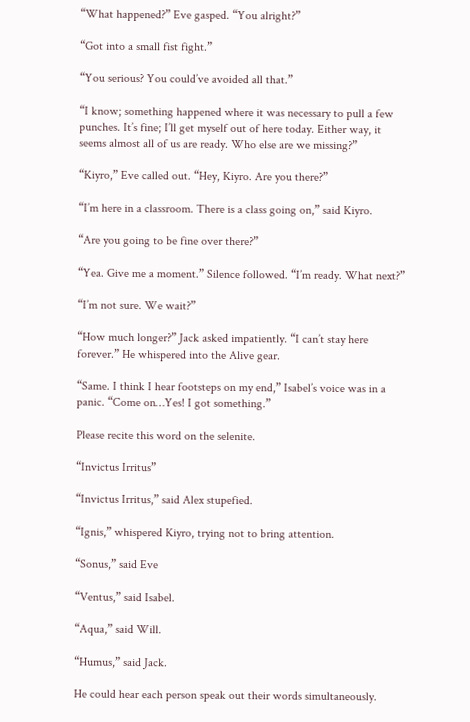“What happened?” Eve gasped. “You alright?”

“Got into a small fist fight.”

“You serious? You could’ve avoided all that.”

“I know; something happened where it was necessary to pull a few punches. It’s fine; I’ll get myself out of here today. Either way, it seems almost all of us are ready. Who else are we missing?”

“Kiyro,” Eve called out. “Hey, Kiyro. Are you there?”

“I’m here in a classroom. There is a class going on,” said Kiyro.

“Are you going to be fine over there?”

“Yea. Give me a moment.” Silence followed. “I’m ready. What next?”

“I’m not sure. We wait?”

“How much longer?” Jack asked impatiently. “I can’t stay here forever.” He whispered into the Alive gear.

“Same. I think I hear footsteps on my end,” Isabel’s voice was in a panic. “Come on…Yes! I got something.”

Please recite this word on the selenite.

“Invictus Irritus”

“Invictus Irritus,” said Alex stupefied.

“Ignis,” whispered Kiyro, trying not to bring attention.

“Sonus,” said Eve

“Ventus,” said Isabel.

“Aqua,” said Will.

“Humus,” said Jack.

He could hear each person speak out their words simultaneously.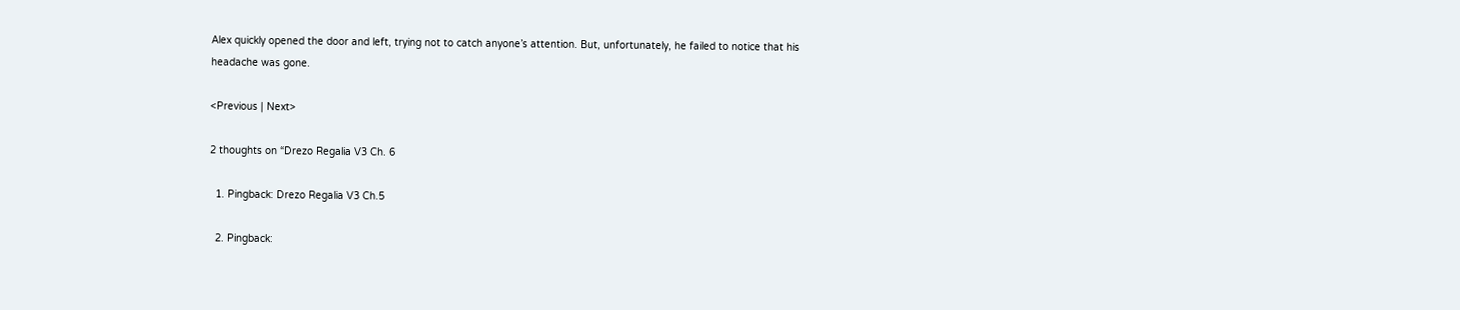Alex quickly opened the door and left, trying not to catch anyone’s attention. But, unfortunately, he failed to notice that his headache was gone.

<Previous | Next>

2 thoughts on “Drezo Regalia V3 Ch. 6

  1. Pingback: Drezo Regalia V3 Ch.5

  2. Pingback: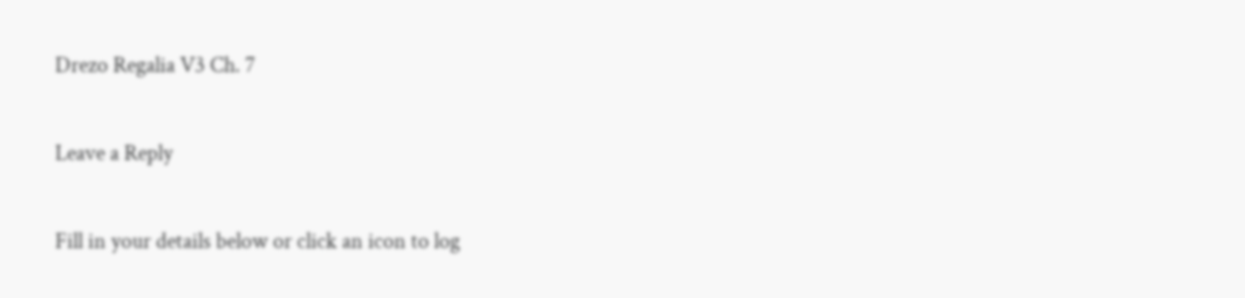Drezo Regalia V3 Ch. 7

Leave a Reply

Fill in your details below or click an icon to log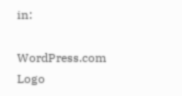in:

WordPress.com Logo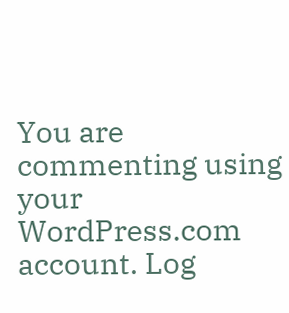You are commenting using your WordPress.com account. Log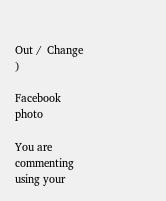Out /  Change )

Facebook photo

You are commenting using your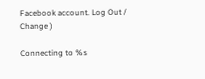Facebook account. Log Out /  Change )

Connecting to %s